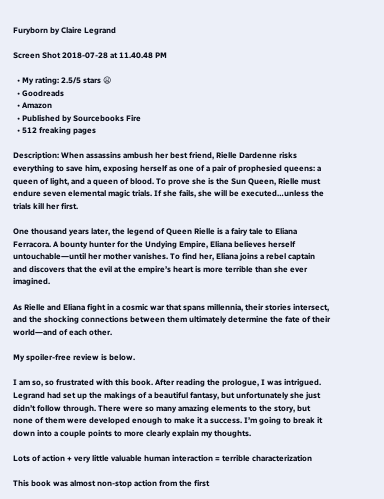Furyborn by Claire Legrand

Screen Shot 2018-07-28 at 11.40.48 PM

  • My rating: 2.5/5 stars 😦
  • Goodreads
  • Amazon
  • Published by Sourcebooks Fire
  • 512 freaking pages

Description: When assassins ambush her best friend, Rielle Dardenne risks everything to save him, exposing herself as one of a pair of prophesied queens: a queen of light, and a queen of blood. To prove she is the Sun Queen, Rielle must endure seven elemental magic trials. If she fails, she will be executed…unless the trials kill her first.

One thousand years later, the legend of Queen Rielle is a fairy tale to Eliana Ferracora. A bounty hunter for the Undying Empire, Eliana believes herself untouchable―until her mother vanishes. To find her, Eliana joins a rebel captain and discovers that the evil at the empire’s heart is more terrible than she ever imagined.

As Rielle and Eliana fight in a cosmic war that spans millennia, their stories intersect, and the shocking connections between them ultimately determine the fate of their world―and of each other.

My spoiler-free review is below.

I am so, so frustrated with this book. After reading the prologue, I was intrigued. Legrand had set up the makings of a beautiful fantasy, but unfortunately she just didn’t follow through. There were so many amazing elements to the story, but none of them were developed enough to make it a success. I’m going to break it down into a couple points to more clearly explain my thoughts.

Lots of action + very little valuable human interaction = terrible characterization

This book was almost non-stop action from the first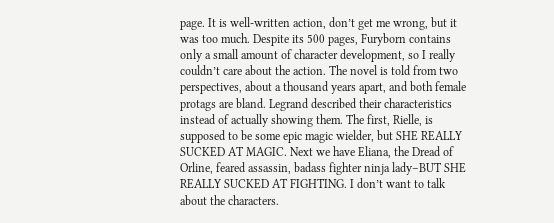page. It is well-written action, don’t get me wrong, but it was too much. Despite its 500 pages, Furyborn contains only a small amount of character development, so I really couldn’t care about the action. The novel is told from two perspectives, about a thousand years apart, and both female protags are bland. Legrand described their characteristics instead of actually showing them. The first, Rielle, is supposed to be some epic magic wielder, but SHE REALLY SUCKED AT MAGIC. Next we have Eliana, the Dread of Orline, feared assassin, badass fighter ninja lady–BUT SHE REALLY SUCKED AT FIGHTING. I don’t want to talk about the characters.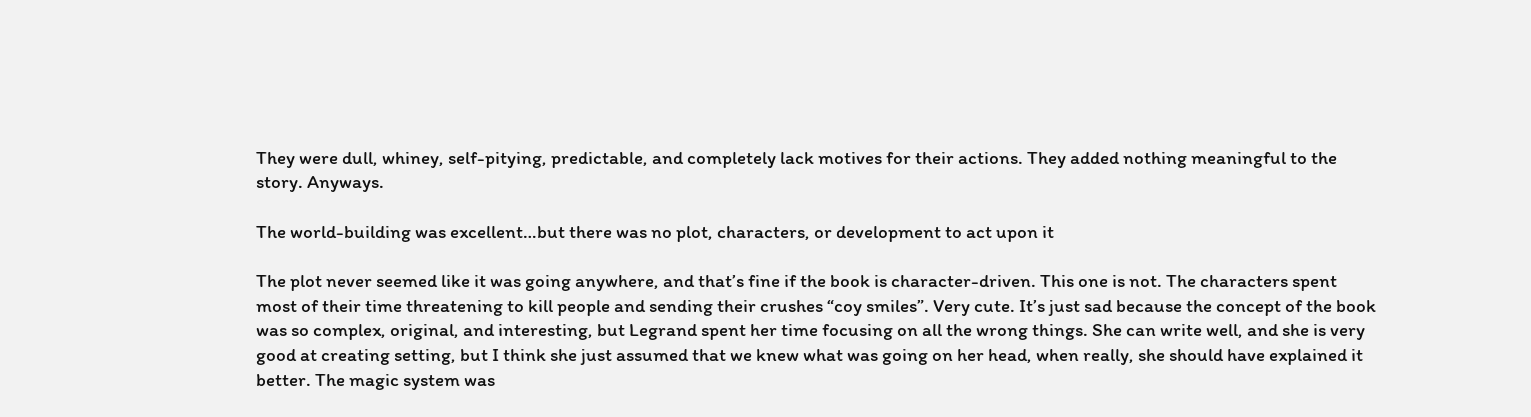They were dull, whiney, self-pitying, predictable, and completely lack motives for their actions. They added nothing meaningful to the story. Anyways.

The world-building was excellent…but there was no plot, characters, or development to act upon it

The plot never seemed like it was going anywhere, and that’s fine if the book is character-driven. This one is not. The characters spent most of their time threatening to kill people and sending their crushes “coy smiles”. Very cute. It’s just sad because the concept of the book was so complex, original, and interesting, but Legrand spent her time focusing on all the wrong things. She can write well, and she is very good at creating setting, but I think she just assumed that we knew what was going on her head, when really, she should have explained it better. The magic system was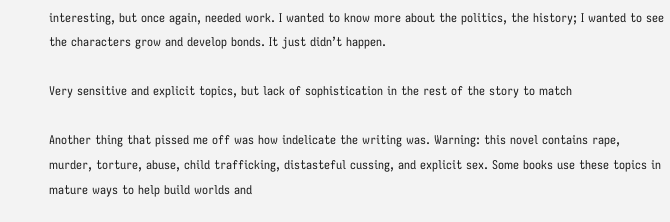interesting, but once again, needed work. I wanted to know more about the politics, the history; I wanted to see the characters grow and develop bonds. It just didn’t happen.

Very sensitive and explicit topics, but lack of sophistication in the rest of the story to match

Another thing that pissed me off was how indelicate the writing was. Warning: this novel contains rape, murder, torture, abuse, child trafficking, distasteful cussing, and explicit sex. Some books use these topics in mature ways to help build worlds and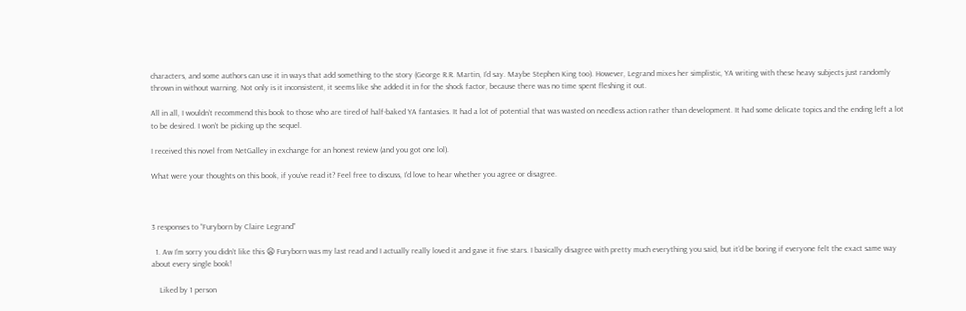characters, and some authors can use it in ways that add something to the story (George R.R. Martin, I’d say. Maybe Stephen King too). However, Legrand mixes her simplistic, YA writing with these heavy subjects just randomly thrown in without warning. Not only is it inconsistent, it seems like she added it in for the shock factor, because there was no time spent fleshing it out.

All in all, I wouldn’t recommend this book to those who are tired of half-baked YA fantasies. It had a lot of potential that was wasted on needless action rather than development. It had some delicate topics and the ending left a lot to be desired. I won’t be picking up the sequel.

I received this novel from NetGalley in exchange for an honest review (and you got one lol).

What were your thoughts on this book, if you’ve read it? Feel free to discuss, I’d love to hear whether you agree or disagree.



3 responses to “Furyborn by Claire Legrand”

  1. Aw I’m sorry you didn’t like this 😦 Furyborn was my last read and I actually really loved it and gave it five stars. I basically disagree with pretty much everything you said, but it’d be boring if everyone felt the exact same way about every single book!

    Liked by 1 person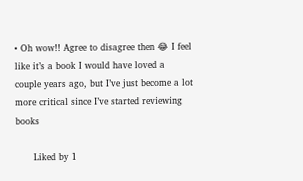• Oh wow!! Agree to disagree then 😂 I feel like it’s a book I would have loved a couple years ago, but I’ve just become a lot more critical since I’ve started reviewing books

      Liked by 1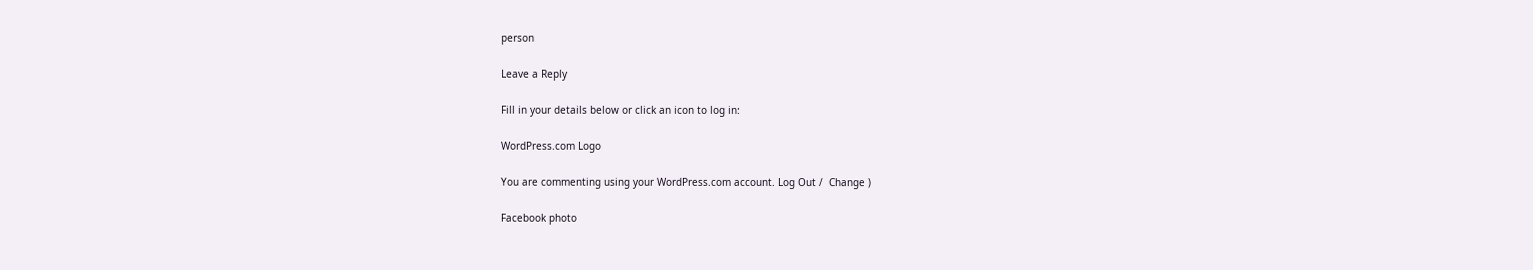person

Leave a Reply

Fill in your details below or click an icon to log in:

WordPress.com Logo

You are commenting using your WordPress.com account. Log Out /  Change )

Facebook photo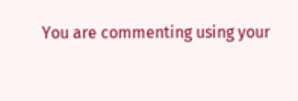You are commenting using your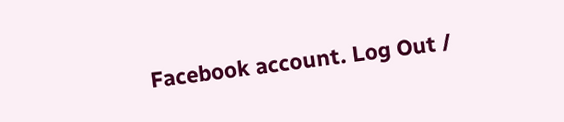Facebook account. Log Out /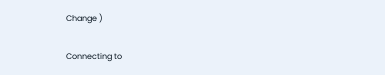Change )

Connecting to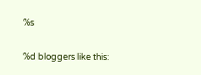%s

%d bloggers like this: